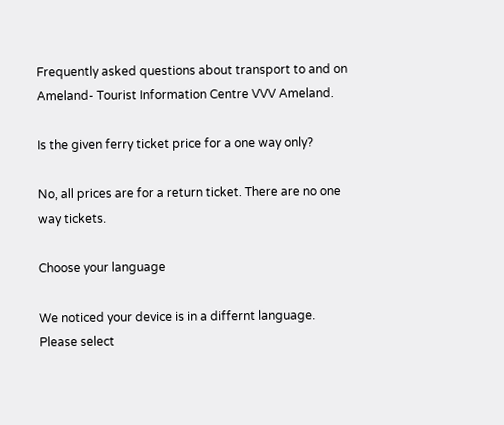Frequently asked questions about transport to and on Ameland- Tourist Information Centre VVV Ameland.

Is the given ferry ticket price for a one way only?

No, all prices are for a return ticket. There are no one way tickets.

Choose your language

We noticed your device is in a differnt language.
Please select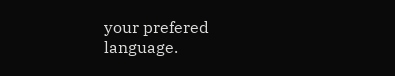your prefered language.